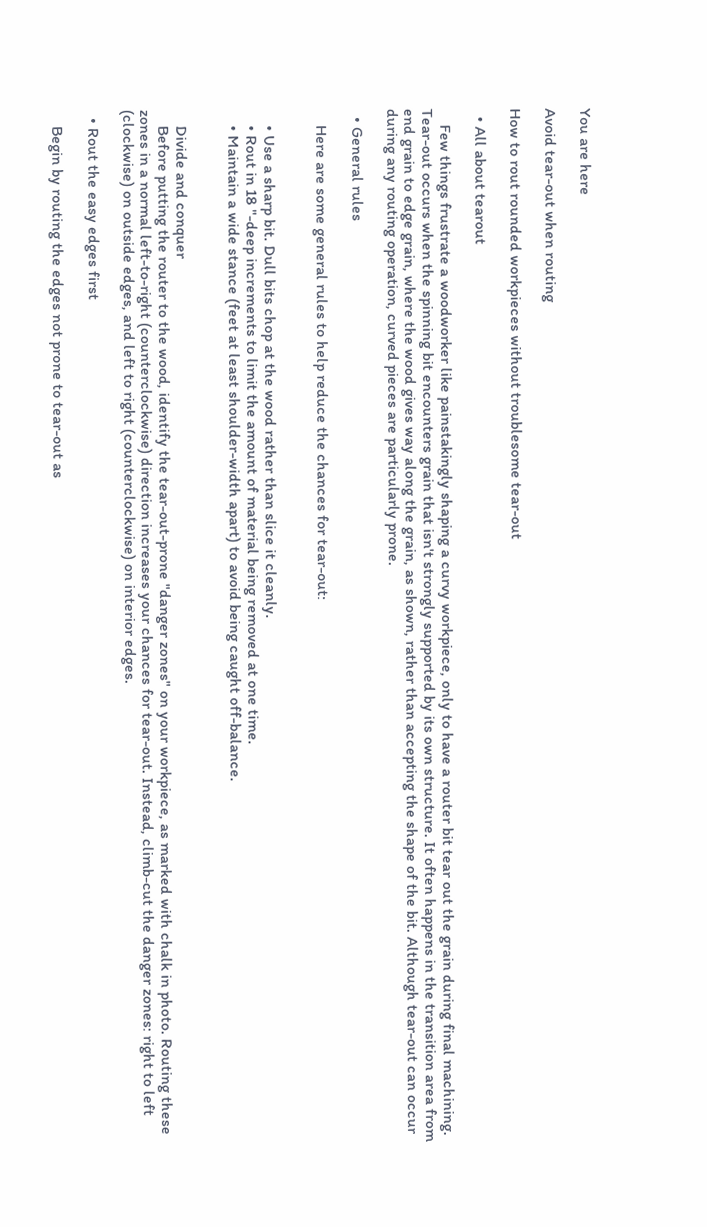You are here

Avoid tear-out when routing

How to rout rounded workpieces without troublesome tear-out

  • All about tearout

    Few things frustrate a woodworker like painstakingly shaping a curvy workpiece, only to have a router bit tear out the grain during final machining. Tear-out occurs when the spinning bit encounters grain that isn't strongly supported by its own structure. It often happens in the transition area from end grain to edge grain, where the wood gives way along the grain, as shown, rather than accepting the shape of the bit. Although tear-out can occur during any routing operation, curved pieces are particularly prone.

  • General rules

    Here are some general rules to help reduce the chances for tear-out:


    • Use a sharp bit. Dull bits chop at the wood rather than slice it cleanly.
    • Rout in 18 "-deep increments to limit the amount of material being removed at one time.
    • Maintain a wide stance (feet at least shoulder-width apart) to avoid being caught off-balance.


    Divide and conquer
    Before putting the router to the wood, identify the tear-out-prone "danger zones" on your workpiece, as marked with chalk in photo. Routing these zones in a normal left-to-right (counterclockwise) direction increases your chances for tear-out. Instead, climb-cut the danger zones: right to left (clockwise) on outside edges, and left to right (counterclockwise) on interior edges.

  • Rout the easy edges first

    Begin by routing the edges not prone to tear-out as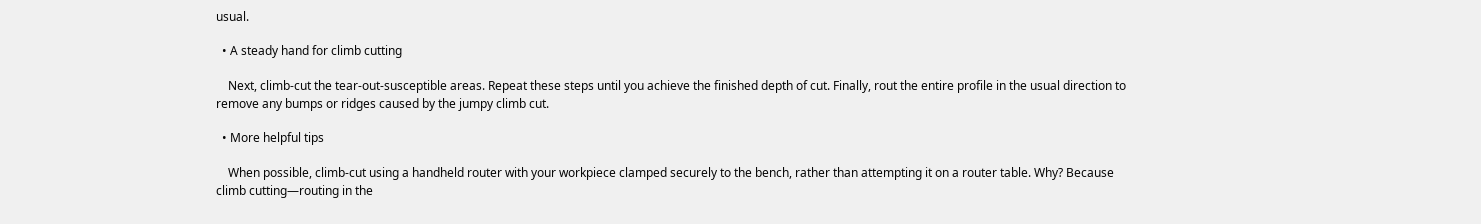usual.

  • A steady hand for climb cutting

    Next, climb-cut the tear-out-susceptible areas. Repeat these steps until you achieve the finished depth of cut. Finally, rout the entire profile in the usual direction to remove any bumps or ridges caused by the jumpy climb cut.

  • More helpful tips

    When possible, climb-cut using a handheld router with your workpiece clamped securely to the bench, rather than attempting it on a router table. Why? Because climb cutting—routing in the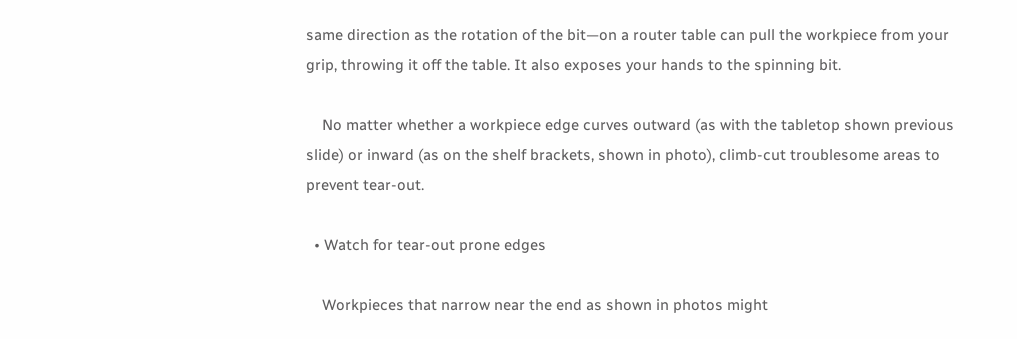same direction as the rotation of the bit—on a router table can pull the workpiece from your grip, throwing it off the table. It also exposes your hands to the spinning bit.

    No matter whether a workpiece edge curves outward (as with the tabletop shown previous slide) or inward (as on the shelf brackets, shown in photo), climb-cut troublesome areas to prevent tear-out.

  • Watch for tear-out prone edges

    Workpieces that narrow near the end as shown in photos might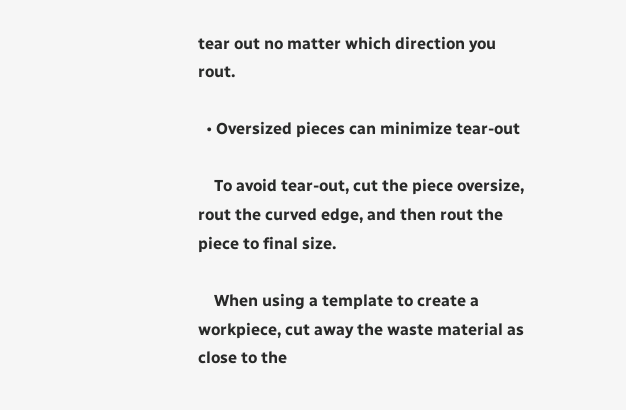tear out no matter which direction you rout.

  • Oversized pieces can minimize tear-out

    To avoid tear-out, cut the piece oversize, rout the curved edge, and then rout the piece to final size.

    When using a template to create a workpiece, cut away the waste material as close to the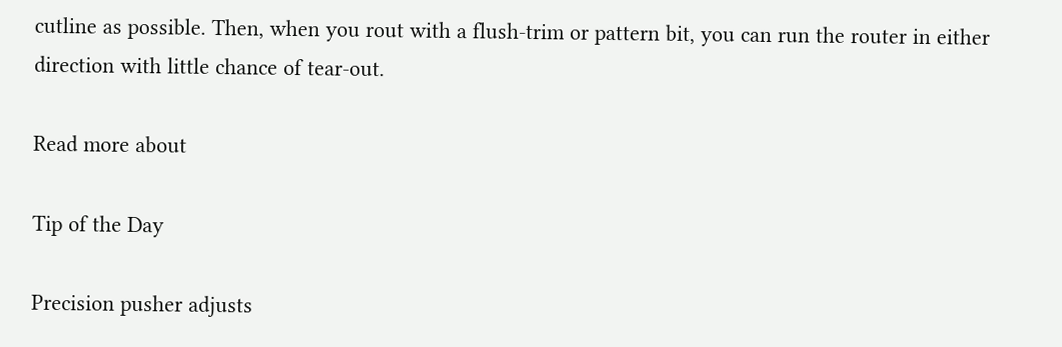cutline as possible. Then, when you rout with a flush-trim or pattern bit, you can run the router in either direction with little chance of tear-out.

Read more about

Tip of the Day

Precision pusher adjusts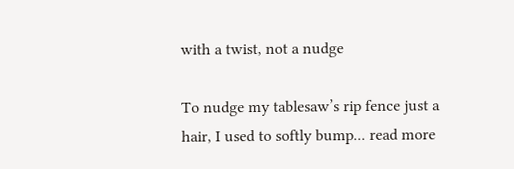with a twist, not a nudge

To nudge my tablesaw’s rip fence just a hair, I used to softly bump... read more